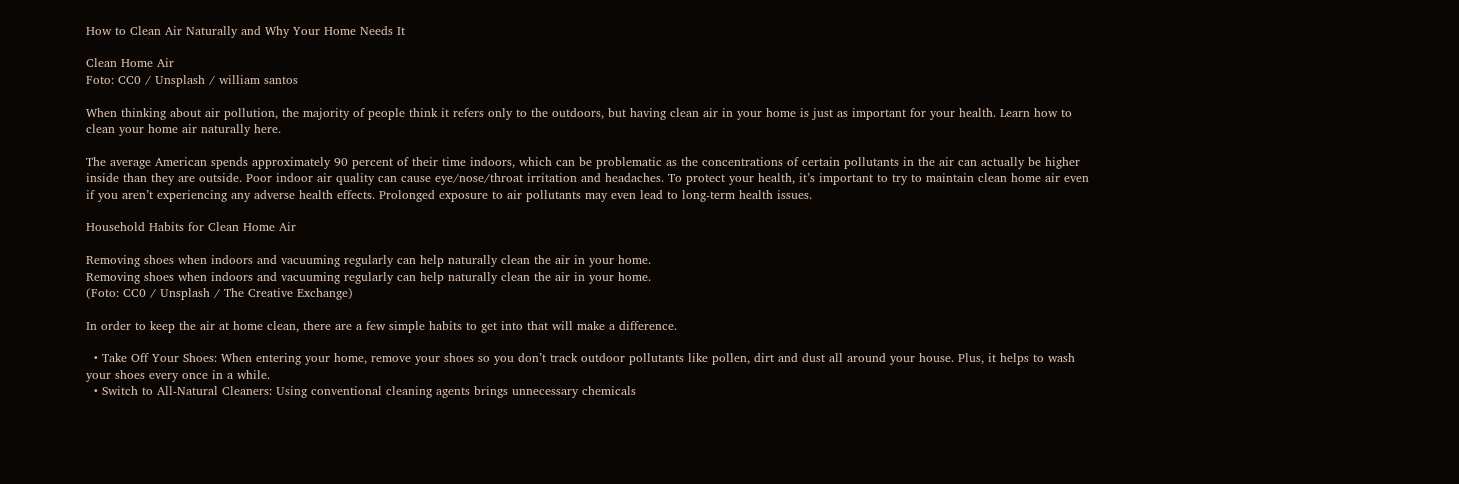How to Clean Air Naturally and Why Your Home Needs It

Clean Home Air
Foto: CC0 / Unsplash / william santos

When thinking about air pollution, the majority of people think it refers only to the outdoors, but having clean air in your home is just as important for your health. Learn how to clean your home air naturally here.

The average American spends approximately 90 percent of their time indoors, which can be problematic as the concentrations of certain pollutants in the air can actually be higher inside than they are outside. Poor indoor air quality can cause eye/nose/throat irritation and headaches. To protect your health, it’s important to try to maintain clean home air even if you aren’t experiencing any adverse health effects. Prolonged exposure to air pollutants may even lead to long-term health issues.

Household Habits for Clean Home Air

Removing shoes when indoors and vacuuming regularly can help naturally clean the air in your home.
Removing shoes when indoors and vacuuming regularly can help naturally clean the air in your home.
(Foto: CC0 / Unsplash / The Creative Exchange)

In order to keep the air at home clean, there are a few simple habits to get into that will make a difference.

  • Take Off Your Shoes: When entering your home, remove your shoes so you don’t track outdoor pollutants like pollen, dirt and dust all around your house. Plus, it helps to wash your shoes every once in a while.
  • Switch to All-Natural Cleaners: Using conventional cleaning agents brings unnecessary chemicals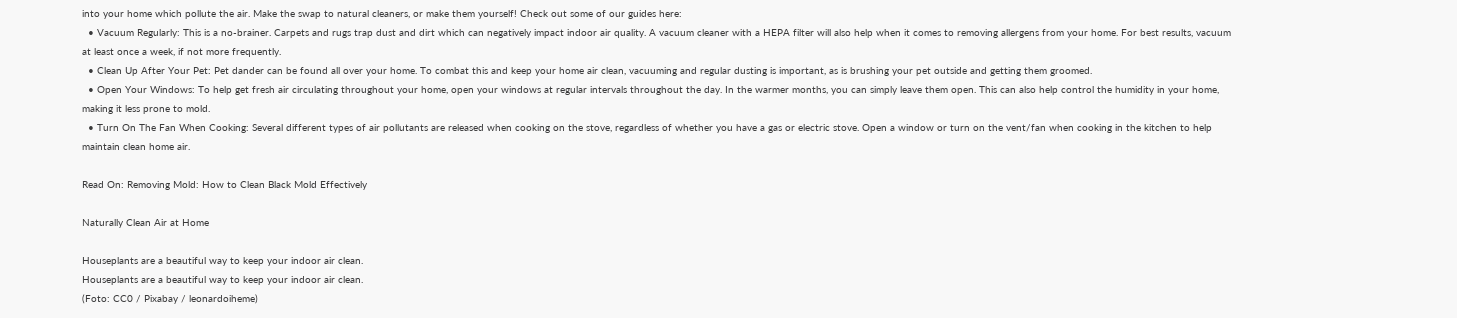into your home which pollute the air. Make the swap to natural cleaners, or make them yourself! Check out some of our guides here:
  • Vacuum Regularly: This is a no-brainer. Carpets and rugs trap dust and dirt which can negatively impact indoor air quality. A vacuum cleaner with a HEPA filter will also help when it comes to removing allergens from your home. For best results, vacuum at least once a week, if not more frequently.
  • Clean Up After Your Pet: Pet dander can be found all over your home. To combat this and keep your home air clean, vacuuming and regular dusting is important, as is brushing your pet outside and getting them groomed.
  • Open Your Windows: To help get fresh air circulating throughout your home, open your windows at regular intervals throughout the day. In the warmer months, you can simply leave them open. This can also help control the humidity in your home, making it less prone to mold.
  • Turn On The Fan When Cooking: Several different types of air pollutants are released when cooking on the stove, regardless of whether you have a gas or electric stove. Open a window or turn on the vent/fan when cooking in the kitchen to help maintain clean home air.

Read On: Removing Mold: How to Clean Black Mold Effectively

Naturally Clean Air at Home

Houseplants are a beautiful way to keep your indoor air clean.
Houseplants are a beautiful way to keep your indoor air clean.
(Foto: CC0 / Pixabay / leonardoiheme)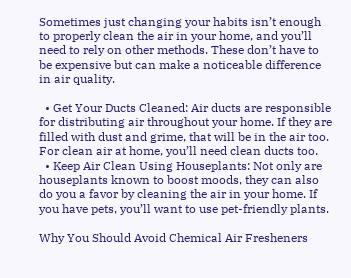Sometimes just changing your habits isn’t enough to properly clean the air in your home, and you’ll need to rely on other methods. These don’t have to be expensive but can make a noticeable difference in air quality.

  • Get Your Ducts Cleaned: Air ducts are responsible for distributing air throughout your home. If they are filled with dust and grime, that will be in the air too. For clean air at home, you’ll need clean ducts too.
  • Keep Air Clean Using Houseplants: Not only are houseplants known to boost moods, they can also do you a favor by cleaning the air in your home. If you have pets, you’ll want to use pet-friendly plants.

Why You Should Avoid Chemical Air Fresheners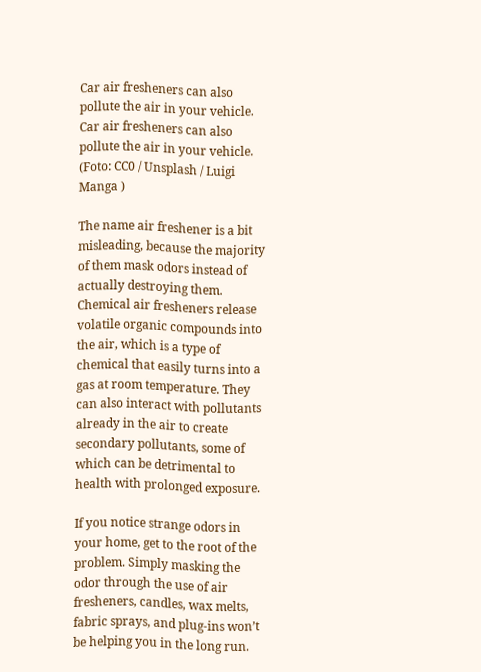Car air fresheners can also pollute the air in your vehicle.
Car air fresheners can also pollute the air in your vehicle.
(Foto: CC0 / Unsplash / Luigi Manga )

The name air freshener is a bit misleading, because the majority of them mask odors instead of actually destroying them. Chemical air fresheners release volatile organic compounds into the air, which is a type of chemical that easily turns into a gas at room temperature. They can also interact with pollutants already in the air to create secondary pollutants, some of which can be detrimental to health with prolonged exposure.

If you notice strange odors in your home, get to the root of the problem. Simply masking the odor through the use of air fresheners, candles, wax melts, fabric sprays, and plug-ins won’t be helping you in the long run.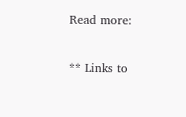Read more:

** Links to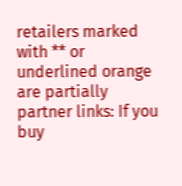retailers marked with ** or underlined orange are partially partner links: If you buy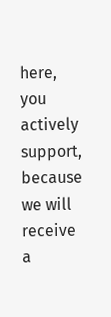here, you actively support, because we will receive a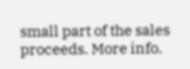small part of the sales proceeds. More info.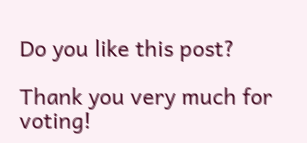Do you like this post?

Thank you very much for voting!